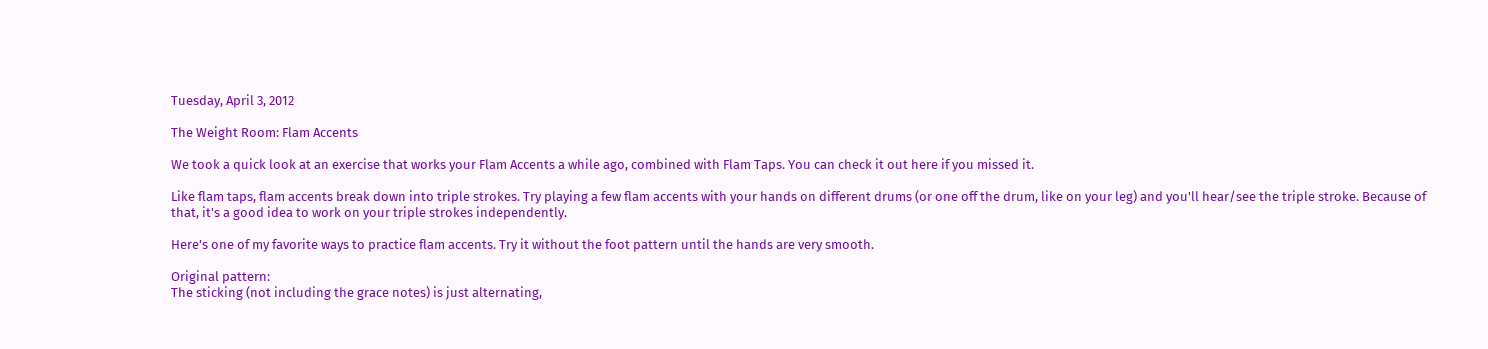Tuesday, April 3, 2012

The Weight Room: Flam Accents

We took a quick look at an exercise that works your Flam Accents a while ago, combined with Flam Taps. You can check it out here if you missed it.

Like flam taps, flam accents break down into triple strokes. Try playing a few flam accents with your hands on different drums (or one off the drum, like on your leg) and you'll hear/see the triple stroke. Because of that, it's a good idea to work on your triple strokes independently.

Here's one of my favorite ways to practice flam accents. Try it without the foot pattern until the hands are very smooth.

Original pattern:
The sticking (not including the grace notes) is just alternating,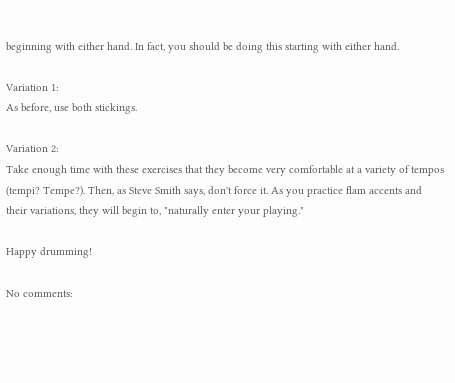beginning with either hand. In fact, you should be doing this starting with either hand.

Variation 1:
As before, use both stickings.

Variation 2:
Take enough time with these exercises that they become very comfortable at a variety of tempos (tempi? Tempe?). Then, as Steve Smith says, don't force it. As you practice flam accents and their variations, they will begin to, "naturally enter your playing."

Happy drumming!

No comments: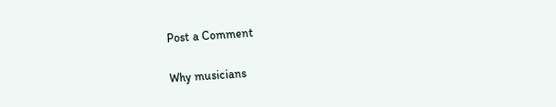Post a Comment

Why musicians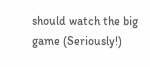should watch the big game (Seriously!)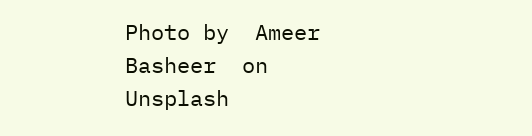Photo by  Ameer Basheer  on  Unsplash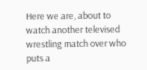Here we are, about to watch another televised wrestling match over who puts a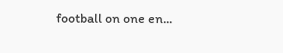football on one en...